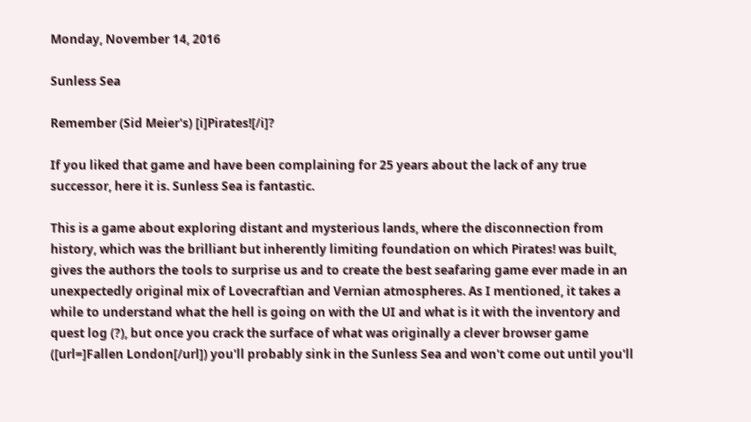Monday, November 14, 2016

Sunless Sea

Remember (Sid Meier's) [i]Pirates![/i]?

If you liked that game and have been complaining for 25 years about the lack of any true successor, here it is. Sunless Sea is fantastic.

This is a game about exploring distant and mysterious lands, where the disconnection from history, which was the brilliant but inherently limiting foundation on which Pirates! was built, gives the authors the tools to surprise us and to create the best seafaring game ever made in an unexpectedly original mix of Lovecraftian and Vernian atmospheres. As I mentioned, it takes a while to understand what the hell is going on with the UI and what is it with the inventory and quest log (?), but once you crack the surface of what was originally a clever browser game ([url=]Fallen London[/url]) you'll probably sink in the Sunless Sea and won't come out until you'll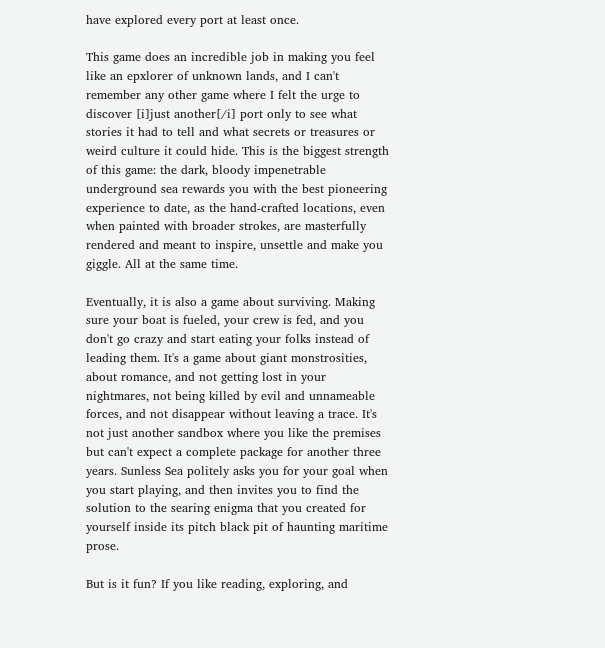have explored every port at least once.

This game does an incredible job in making you feel like an epxlorer of unknown lands, and I can't remember any other game where I felt the urge to discover [i]just another[/i] port only to see what stories it had to tell and what secrets or treasures or weird culture it could hide. This is the biggest strength of this game: the dark, bloody impenetrable underground sea rewards you with the best pioneering experience to date, as the hand-crafted locations, even when painted with broader strokes, are masterfully rendered and meant to inspire, unsettle and make you giggle. All at the same time.

Eventually, it is also a game about surviving. Making sure your boat is fueled, your crew is fed, and you don't go crazy and start eating your folks instead of leading them. It's a game about giant monstrosities, about romance, and not getting lost in your nightmares, not being killed by evil and unnameable forces, and not disappear without leaving a trace. It's not just another sandbox where you like the premises but can't expect a complete package for another three years. Sunless Sea politely asks you for your goal when you start playing, and then invites you to find the solution to the searing enigma that you created for yourself inside its pitch black pit of haunting maritime prose.

But is it fun? If you like reading, exploring, and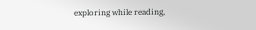exploring while reading,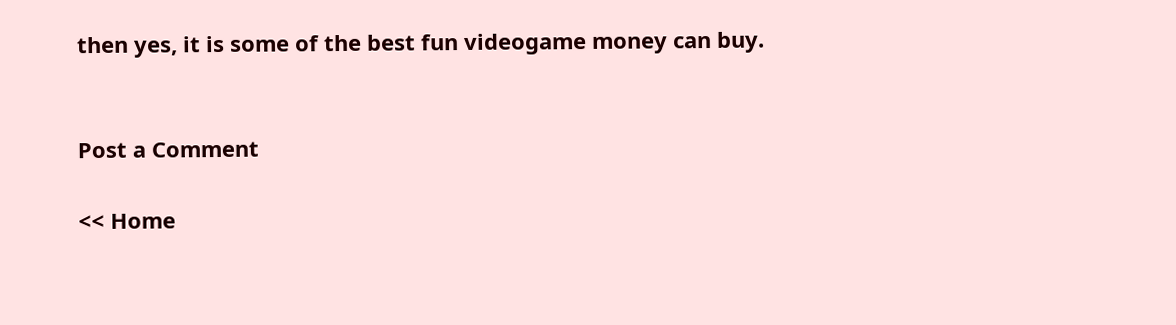then yes, it is some of the best fun videogame money can buy.


Post a Comment

<< Home